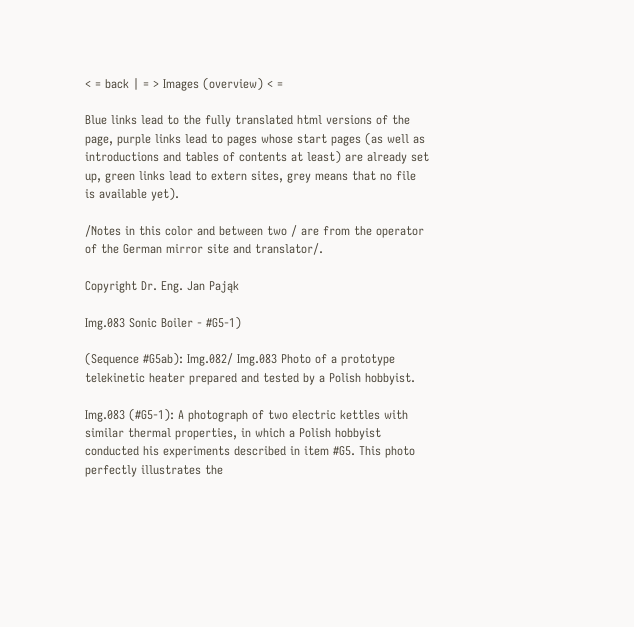< = back | = > Images (overview) < =

Blue links lead to the fully translated html versions of the page, purple links lead to pages whose start pages (as well as introductions and tables of contents at least) are already set up, green links lead to extern sites, grey means that no file is available yet).

/Notes in this color and between two / are from the operator of the German mirror site and translator/.

Copyright Dr. Eng. Jan Pająk

Img.083 Sonic Boiler - #G5-1)

(Sequence #G5ab): Img.082/ Img.083 Photo of a prototype telekinetic heater prepared and tested by a Polish hobbyist.

Img.083 (#G5-1): A photograph of two electric kettles with similar thermal properties, in which a Polish hobbyist conducted his experiments described in item #G5. This photo perfectly illustrates the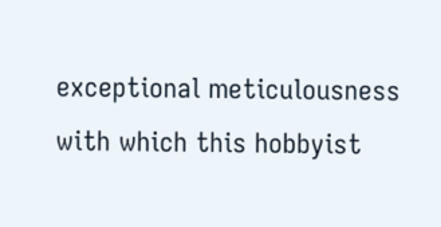exceptional meticulousness with which this hobbyist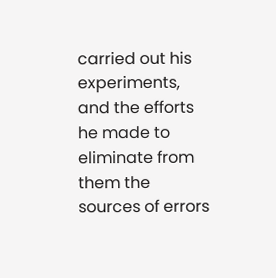carried out his experiments, and the efforts he made to eliminate from them the sources of errors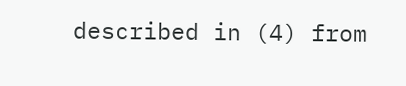described in (4) from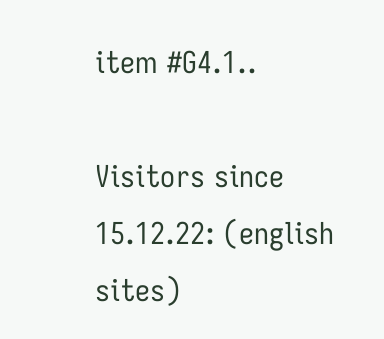item #G4.1..

Visitors since 15.12.22: (english sites)